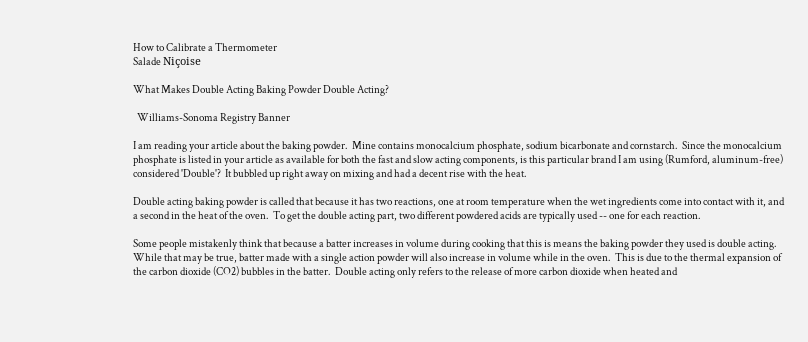How to Calibrate a Thermometer
Salade Niçoise

What Makes Double Acting Baking Powder Double Acting?

  Williams-Sonoma Registry Banner

I am reading your article about the baking powder.  Mine contains monocalcium phosphate, sodium bicarbonate and cornstarch.  Since the monocalcium phosphate is listed in your article as available for both the fast and slow acting components, is this particular brand I am using (Rumford, aluminum-free) considered 'Double'?  It bubbled up right away on mixing and had a decent rise with the heat.

Double acting baking powder is called that because it has two reactions, one at room temperature when the wet ingredients come into contact with it, and a second in the heat of the oven.  To get the double acting part, two different powdered acids are typically used -- one for each reaction.

Some people mistakenly think that because a batter increases in volume during cooking that this is means the baking powder they used is double acting.  While that may be true, batter made with a single action powder will also increase in volume while in the oven.  This is due to the thermal expansion of the carbon dioxide (CO2) bubbles in the batter.  Double acting only refers to the release of more carbon dioxide when heated and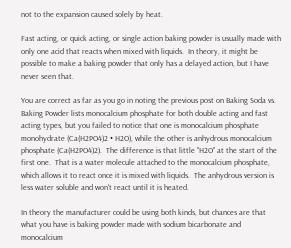not to the expansion caused solely by heat.

Fast acting, or quick acting, or single action baking powder is usually made with only one acid that reacts when mixed with liquids.  In theory, it might be possible to make a baking powder that only has a delayed action, but I have never seen that.

You are correct as far as you go in noting the previous post on Baking Soda vs. Baking Powder lists monocalcium phosphate for both double acting and fast acting types, but you failed to notice that one is monocalcium phosphate monohydrate (Ca(H2PO4)2 • H2O), while the other is anhydrous monocalcium phosphate (Ca(H2PO4)2).  The difference is that little "H2O" at the start of the first one.  That is a water molecule attached to the monocalcium phosphate, which allows it to react once it is mixed with liquids.  The anhydrous version is less water soluble and won't react until it is heated.

In theory the manufacturer could be using both kinds, but chances are that what you have is baking powder made with sodium bicarbonate and monocalcium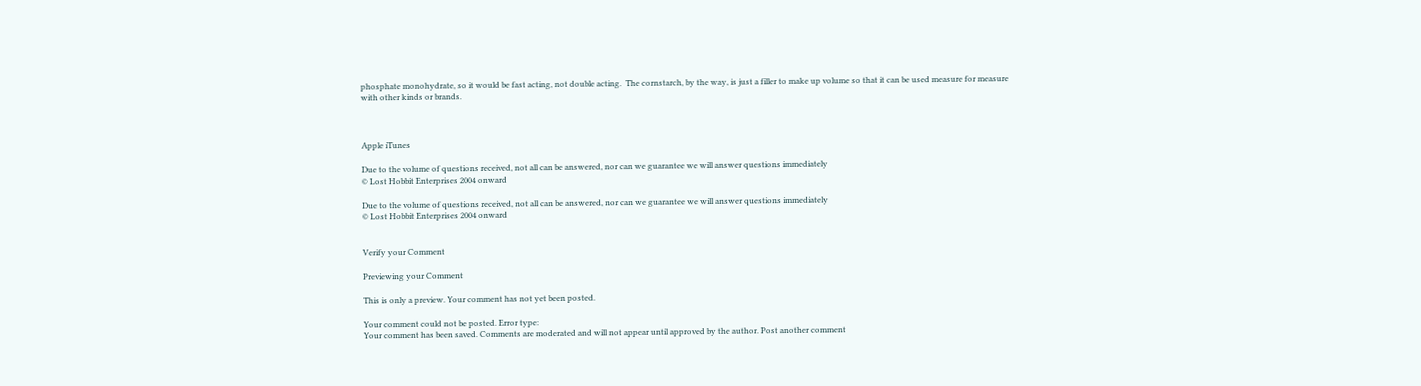phosphate monohydrate, so it would be fast acting, not double acting.  The cornstarch, by the way, is just a filler to make up volume so that it can be used measure for measure with other kinds or brands.



Apple iTunes

Due to the volume of questions received, not all can be answered, nor can we guarantee we will answer questions immediately
© Lost Hobbit Enterprises 2004 onward

Due to the volume of questions received, not all can be answered, nor can we guarantee we will answer questions immediately
© Lost Hobbit Enterprises 2004 onward


Verify your Comment

Previewing your Comment

This is only a preview. Your comment has not yet been posted.

Your comment could not be posted. Error type:
Your comment has been saved. Comments are moderated and will not appear until approved by the author. Post another comment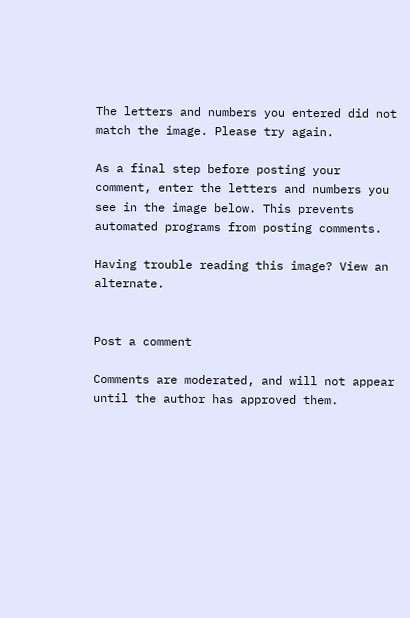The letters and numbers you entered did not match the image. Please try again.

As a final step before posting your comment, enter the letters and numbers you see in the image below. This prevents automated programs from posting comments.

Having trouble reading this image? View an alternate.


Post a comment

Comments are moderated, and will not appear until the author has approved them.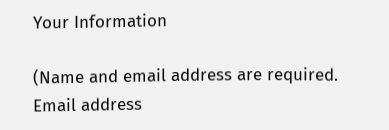Your Information

(Name and email address are required. Email address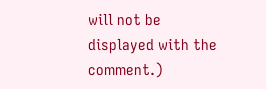will not be displayed with the comment.)